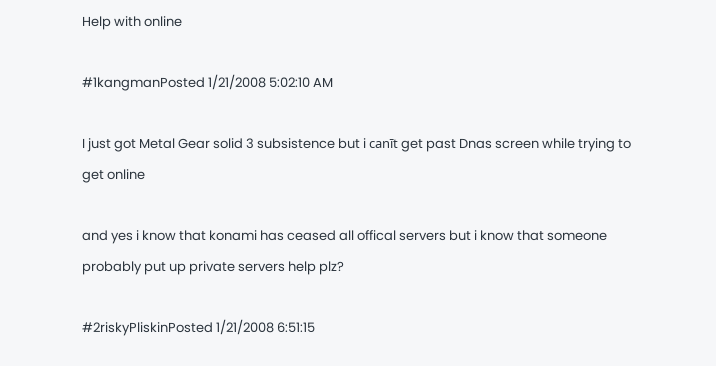Help with online

#1kangmanPosted 1/21/2008 5:02:10 AM

I just got Metal Gear solid 3 subsistence but i canīt get past Dnas screen while trying to get online

and yes i know that konami has ceased all offical servers but i know that someone probably put up private servers help plz?

#2riskyPliskinPosted 1/21/2008 6:51:15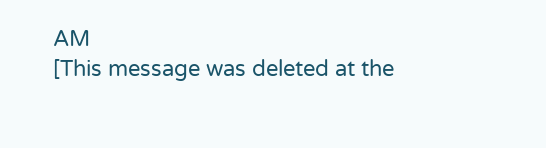AM
[This message was deleted at the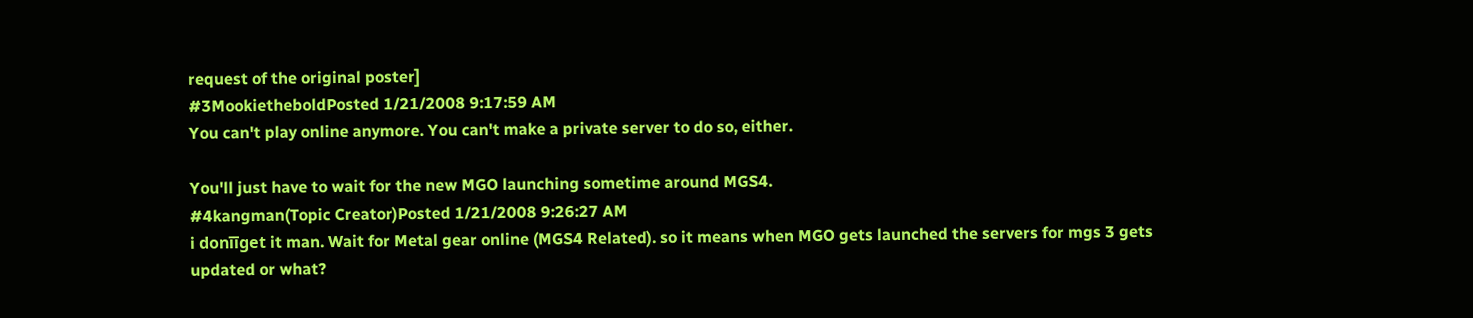request of the original poster]
#3MookietheboldPosted 1/21/2008 9:17:59 AM
You can't play online anymore. You can't make a private server to do so, either.

You'll just have to wait for the new MGO launching sometime around MGS4.
#4kangman(Topic Creator)Posted 1/21/2008 9:26:27 AM
i donīīget it man. Wait for Metal gear online (MGS4 Related). so it means when MGO gets launched the servers for mgs 3 gets updated or what?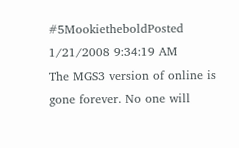#5MookietheboldPosted 1/21/2008 9:34:19 AM
The MGS3 version of online is gone forever. No one will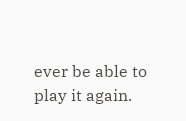ever be able to play it again.